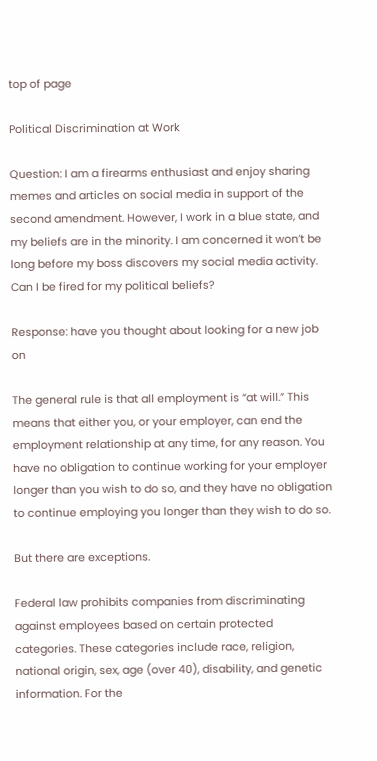top of page

Political Discrimination at Work

Question: I am a firearms enthusiast and enjoy sharing memes and articles on social media in support of the second amendment. However, I work in a blue state, and my beliefs are in the minority. I am concerned it won’t be long before my boss discovers my social media activity. Can I be fired for my political beliefs?

Response: have you thought about looking for a new job on

The general rule is that all employment is “at will.” This means that either you, or your employer, can end the employment relationship at any time, for any reason. You have no obligation to continue working for your employer longer than you wish to do so, and they have no obligation to continue employing you longer than they wish to do so.

But there are exceptions.

Federal law prohibits companies from discriminating against employees based on certain protected categories. These categories include race, religion, national origin, sex, age (over 40), disability, and genetic information. For the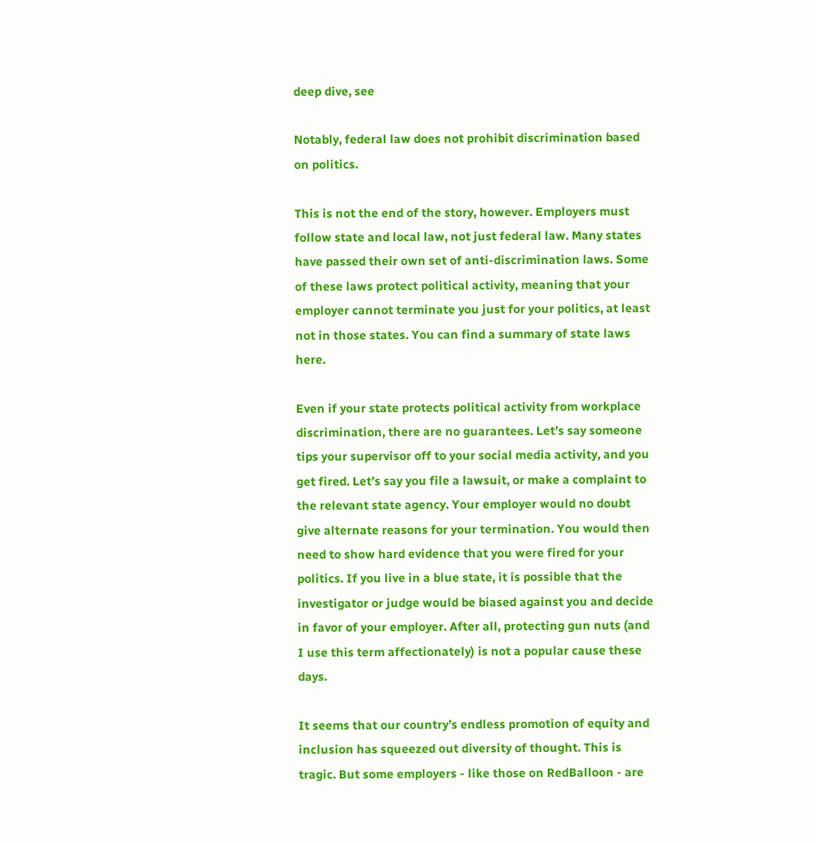deep dive, see

Notably, federal law does not prohibit discrimination based on politics.

This is not the end of the story, however. Employers must follow state and local law, not just federal law. Many states have passed their own set of anti-discrimination laws. Some of these laws protect political activity, meaning that your employer cannot terminate you just for your politics, at least not in those states. You can find a summary of state laws here.

Even if your state protects political activity from workplace discrimination, there are no guarantees. Let’s say someone tips your supervisor off to your social media activity, and you get fired. Let’s say you file a lawsuit, or make a complaint to the relevant state agency. Your employer would no doubt give alternate reasons for your termination. You would then need to show hard evidence that you were fired for your politics. If you live in a blue state, it is possible that the investigator or judge would be biased against you and decide in favor of your employer. After all, protecting gun nuts (and I use this term affectionately) is not a popular cause these days.

It seems that our country’s endless promotion of equity and inclusion has squeezed out diversity of thought. This is tragic. But some employers - like those on RedBalloon - are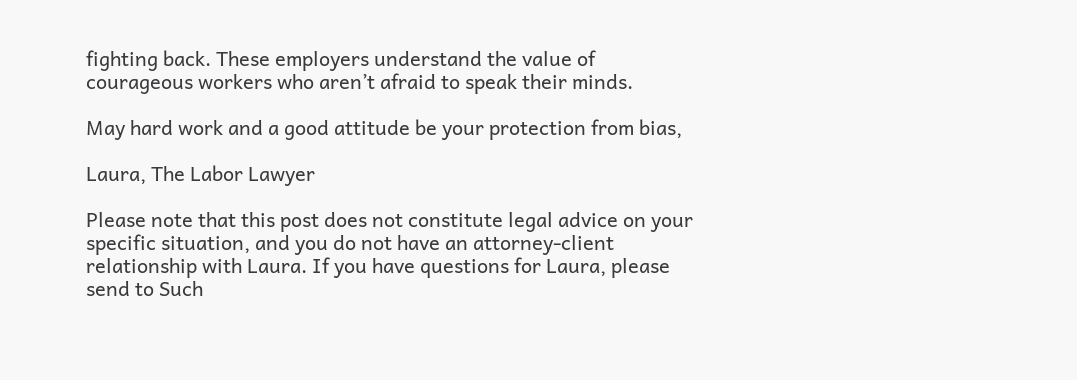fighting back. These employers understand the value of courageous workers who aren’t afraid to speak their minds.

May hard work and a good attitude be your protection from bias,

Laura, The Labor Lawyer

Please note that this post does not constitute legal advice on your specific situation, and you do not have an attorney-client relationship with Laura. If you have questions for Laura, please send to Such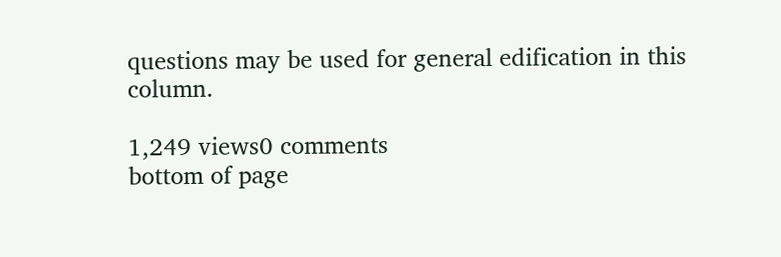questions may be used for general edification in this column.

1,249 views0 comments
bottom of page